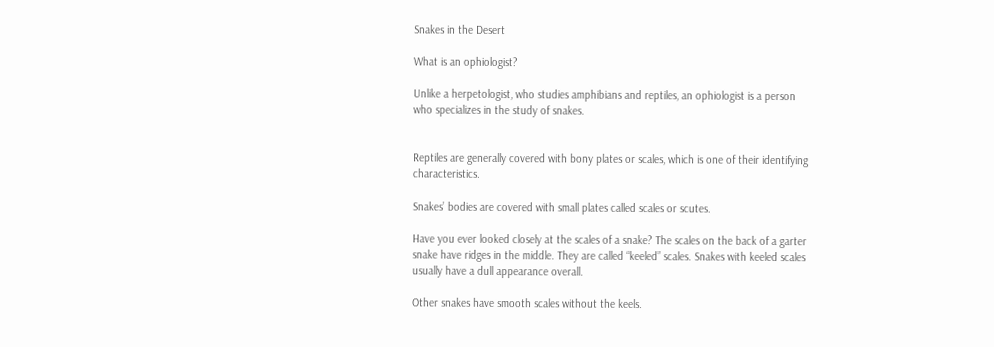Snakes in the Desert

What is an ophiologist?

Unlike a herpetologist, who studies amphibians and reptiles, an ophiologist is a person who specializes in the study of snakes.


Reptiles are generally covered with bony plates or scales, which is one of their identifying characteristics.

Snakes’ bodies are covered with small plates called scales or scutes.

Have you ever looked closely at the scales of a snake? The scales on the back of a garter snake have ridges in the middle. They are called “keeled” scales. Snakes with keeled scales usually have a dull appearance overall.

Other snakes have smooth scales without the keels.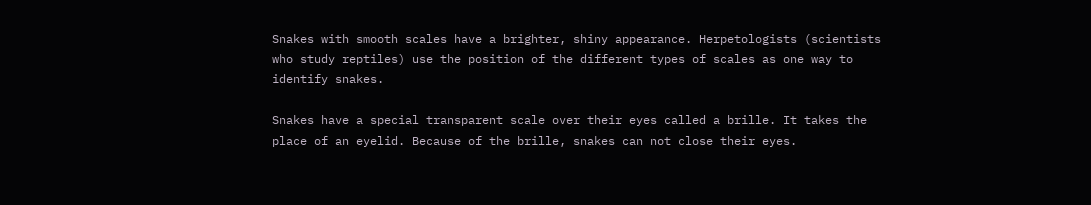Snakes with smooth scales have a brighter, shiny appearance. Herpetologists (scientists who study reptiles) use the position of the different types of scales as one way to identify snakes.

Snakes have a special transparent scale over their eyes called a brille. It takes the place of an eyelid. Because of the brille, snakes can not close their eyes.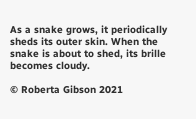As a snake grows, it periodically sheds its outer skin. When the snake is about to shed, its brille becomes cloudy.

© Roberta Gibson 2021